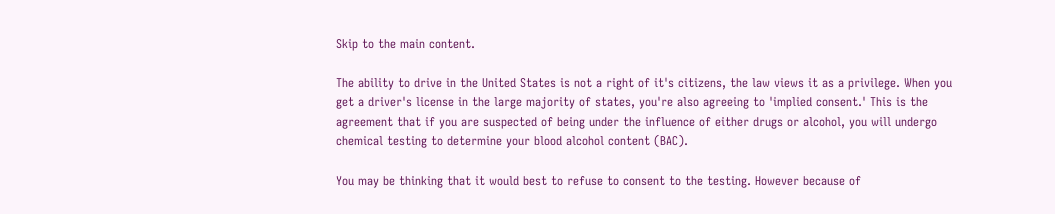Skip to the main content.

The ability to drive in the United States is not a right of it's citizens, the law views it as a privilege. When you get a driver's license in the large majority of states, you're also agreeing to 'implied consent.' This is the agreement that if you are suspected of being under the influence of either drugs or alcohol, you will undergo chemical testing to determine your blood alcohol content (BAC).

You may be thinking that it would best to refuse to consent to the testing. However because of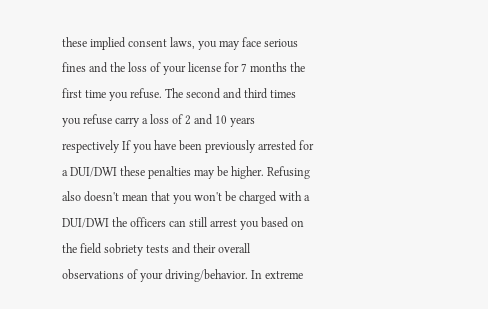these implied consent laws, you may face serious fines and the loss of your license for 7 months the first time you refuse. The second and third times you refuse carry a loss of 2 and 10 years respectively If you have been previously arrested for a DUI/DWI these penalties may be higher. Refusing also doesn't mean that you won't be charged with a DUI/DWI the officers can still arrest you based on the field sobriety tests and their overall observations of your driving/behavior. In extreme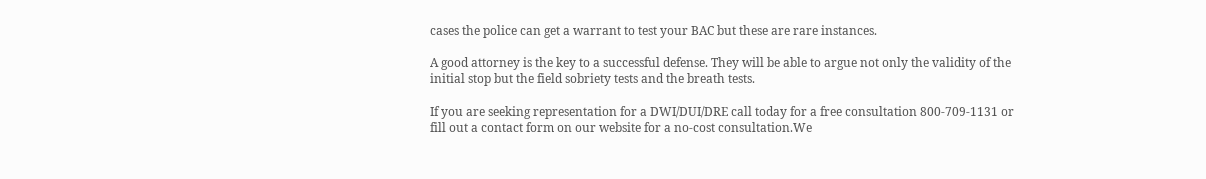cases the police can get a warrant to test your BAC but these are rare instances.

A good attorney is the key to a successful defense. They will be able to argue not only the validity of the initial stop but the field sobriety tests and the breath tests.

If you are seeking representation for a DWI/DUI/DRE call today for a free consultation 800-709-1131 or fill out a contact form on our website for a no-cost consultation.We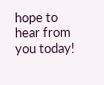hope to hear from you today!